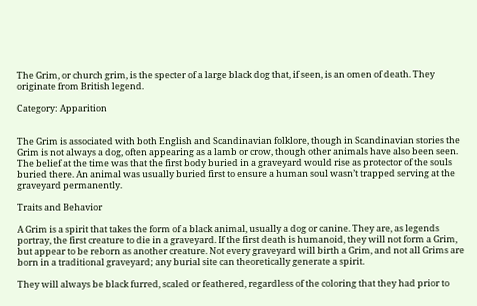The Grim, or church grim, is the specter of a large black dog that, if seen, is an omen of death. They originate from British legend.

Category: Apparition


The Grim is associated with both English and Scandinavian folklore, though in Scandinavian stories the Grim is not always a dog, often appearing as a lamb or crow, though other animals have also been seen. The belief at the time was that the first body buried in a graveyard would rise as protector of the souls buried there. An animal was usually buried first to ensure a human soul wasn’t trapped serving at the graveyard permanently.

Traits and Behavior

A Grim is a spirit that takes the form of a black animal, usually a dog or canine. They are, as legends portray, the first creature to die in a graveyard. If the first death is humanoid, they will not form a Grim, but appear to be reborn as another creature. Not every graveyard will birth a Grim, and not all Grims are born in a traditional graveyard; any burial site can theoretically generate a spirit.

They will always be black furred, scaled or feathered, regardless of the coloring that they had prior to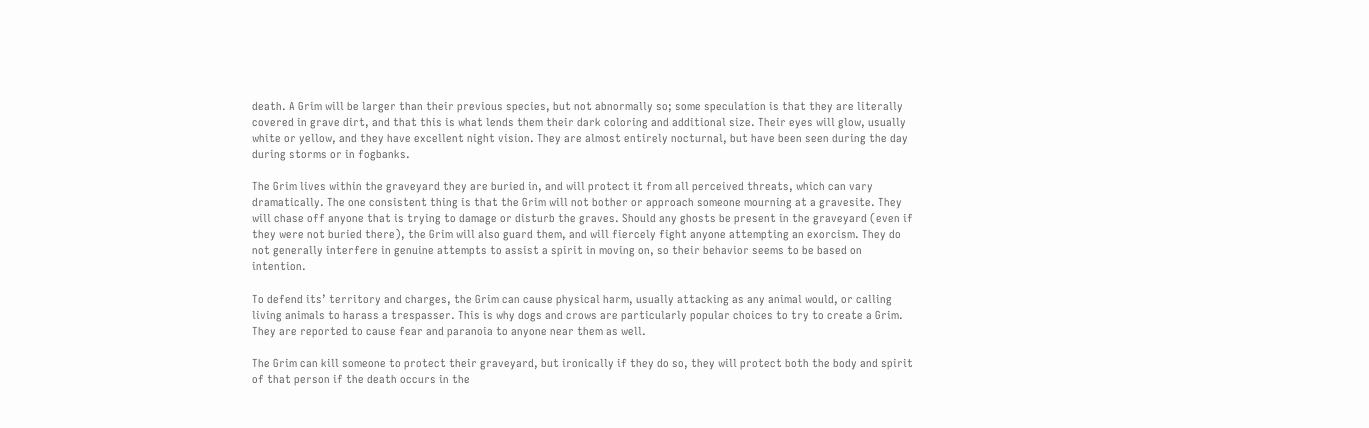death. A Grim will be larger than their previous species, but not abnormally so; some speculation is that they are literally covered in grave dirt, and that this is what lends them their dark coloring and additional size. Their eyes will glow, usually white or yellow, and they have excellent night vision. They are almost entirely nocturnal, but have been seen during the day during storms or in fogbanks.

The Grim lives within the graveyard they are buried in, and will protect it from all perceived threats, which can vary dramatically. The one consistent thing is that the Grim will not bother or approach someone mourning at a gravesite. They will chase off anyone that is trying to damage or disturb the graves. Should any ghosts be present in the graveyard (even if they were not buried there), the Grim will also guard them, and will fiercely fight anyone attempting an exorcism. They do not generally interfere in genuine attempts to assist a spirit in moving on, so their behavior seems to be based on intention.

To defend its’ territory and charges, the Grim can cause physical harm, usually attacking as any animal would, or calling living animals to harass a trespasser. This is why dogs and crows are particularly popular choices to try to create a Grim. They are reported to cause fear and paranoia to anyone near them as well.

The Grim can kill someone to protect their graveyard, but ironically if they do so, they will protect both the body and spirit of that person if the death occurs in the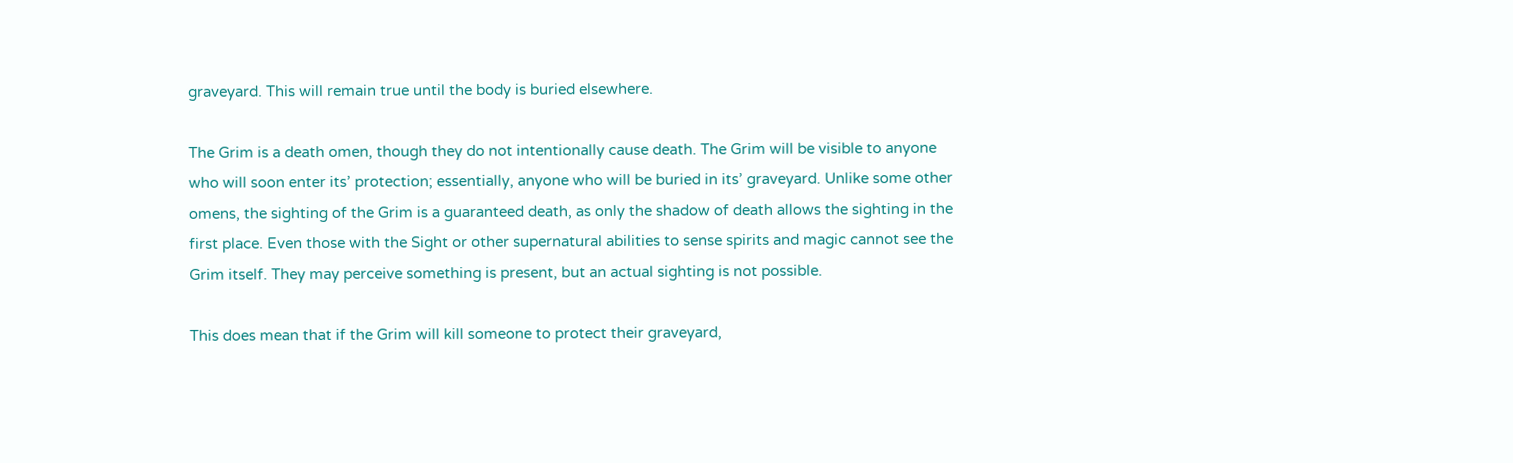graveyard. This will remain true until the body is buried elsewhere.

The Grim is a death omen, though they do not intentionally cause death. The Grim will be visible to anyone who will soon enter its’ protection; essentially, anyone who will be buried in its’ graveyard. Unlike some other omens, the sighting of the Grim is a guaranteed death, as only the shadow of death allows the sighting in the first place. Even those with the Sight or other supernatural abilities to sense spirits and magic cannot see the Grim itself. They may perceive something is present, but an actual sighting is not possible.

This does mean that if the Grim will kill someone to protect their graveyard,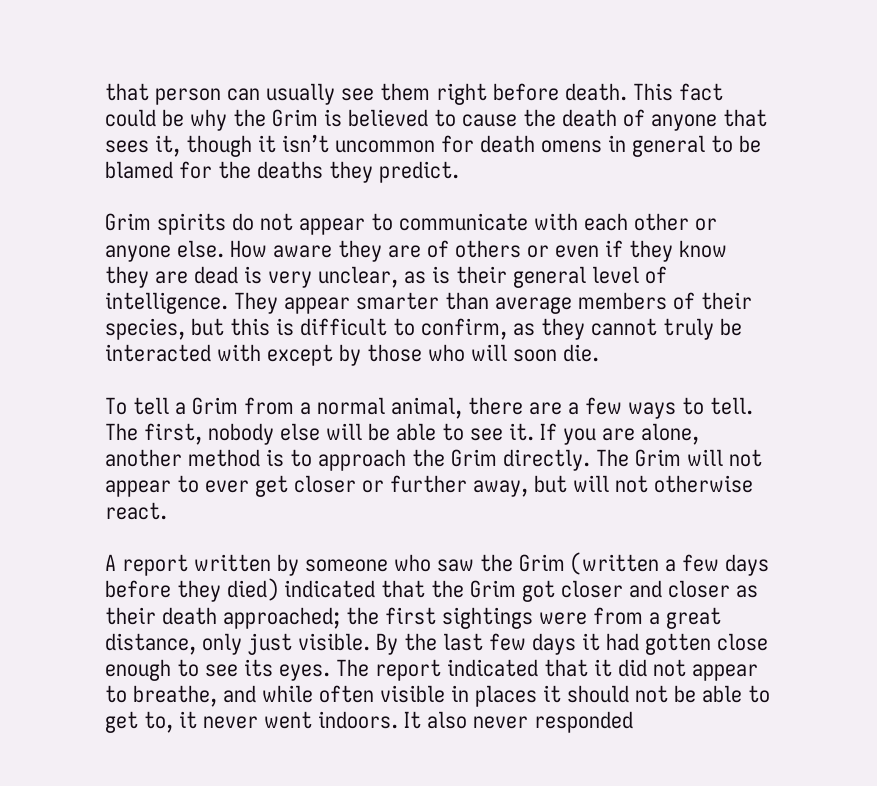that person can usually see them right before death. This fact could be why the Grim is believed to cause the death of anyone that sees it, though it isn’t uncommon for death omens in general to be blamed for the deaths they predict.

Grim spirits do not appear to communicate with each other or anyone else. How aware they are of others or even if they know they are dead is very unclear, as is their general level of intelligence. They appear smarter than average members of their species, but this is difficult to confirm, as they cannot truly be interacted with except by those who will soon die.

To tell a Grim from a normal animal, there are a few ways to tell. The first, nobody else will be able to see it. If you are alone, another method is to approach the Grim directly. The Grim will not appear to ever get closer or further away, but will not otherwise react.

A report written by someone who saw the Grim (written a few days before they died) indicated that the Grim got closer and closer as their death approached; the first sightings were from a great distance, only just visible. By the last few days it had gotten close enough to see its eyes. The report indicated that it did not appear to breathe, and while often visible in places it should not be able to get to, it never went indoors. It also never responded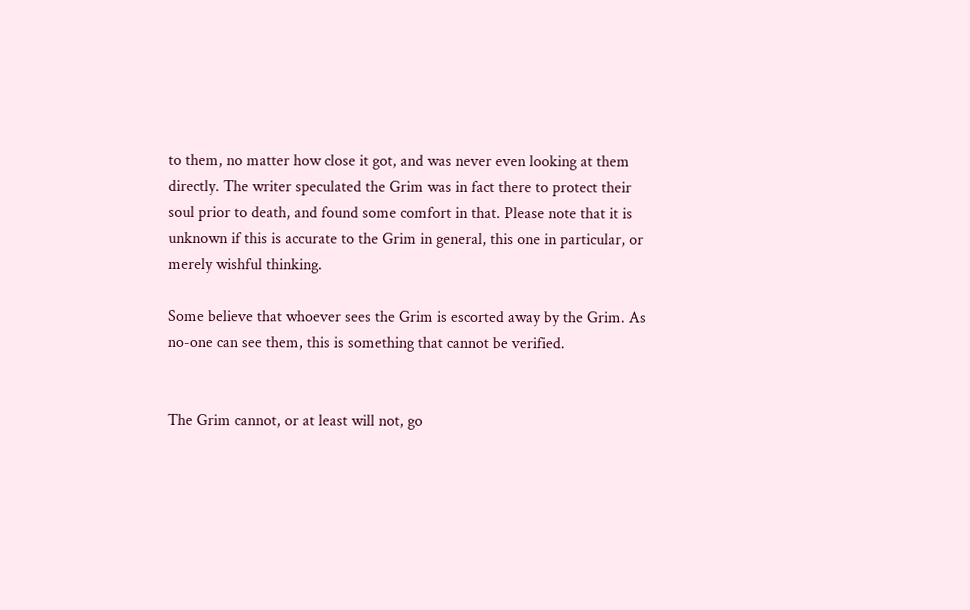to them, no matter how close it got, and was never even looking at them directly. The writer speculated the Grim was in fact there to protect their soul prior to death, and found some comfort in that. Please note that it is unknown if this is accurate to the Grim in general, this one in particular, or merely wishful thinking.

Some believe that whoever sees the Grim is escorted away by the Grim. As no-one can see them, this is something that cannot be verified.


The Grim cannot, or at least will not, go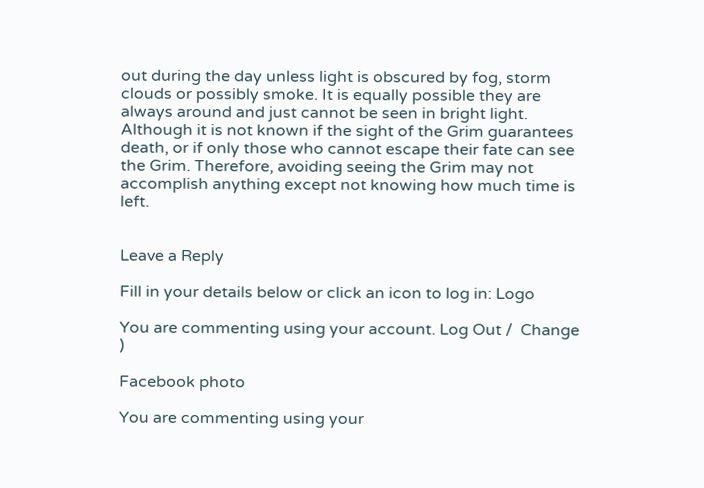out during the day unless light is obscured by fog, storm clouds or possibly smoke. It is equally possible they are always around and just cannot be seen in bright light. Although it is not known if the sight of the Grim guarantees death, or if only those who cannot escape their fate can see the Grim. Therefore, avoiding seeing the Grim may not accomplish anything except not knowing how much time is left.


Leave a Reply

Fill in your details below or click an icon to log in: Logo

You are commenting using your account. Log Out /  Change )

Facebook photo

You are commenting using your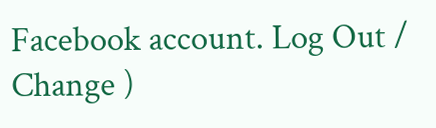Facebook account. Log Out /  Change )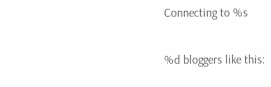Connecting to %s

%d bloggers like this: